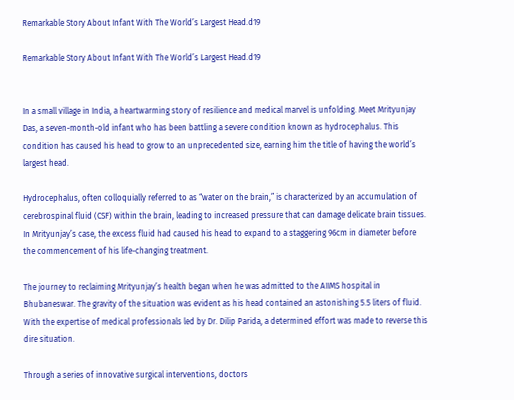Remarkable Story About Infant With The World’s Largest Head.d19

Remarkable Story About Infant With The World’s Largest Head.d19


In a small village in India, a heartwarming story of resilience and medical marvel is unfolding. Meet Mrityunjay Das, a seven-month-old infant who has been battling a severe condition known as hydrocephalus. This condition has caused his head to grow to an unprecedented size, earning him the title of having the world’s largest head.

Hydrocephalus, often colloquially referred to as “water on the brain,” is characterized by an accumulation of cerebrospinal fluid (CSF) within the brain, leading to increased pressure that can damage delicate brain tissues. In Mrityunjay’s case, the excess fluid had caused his head to expand to a staggering 96cm in diameter before the commencement of his life-changing treatment.

The journey to reclaiming Mrityunjay’s health began when he was admitted to the AIIMS hospital in Bhubaneswar. The gravity of the situation was evident as his head contained an astonishing 5.5 liters of fluid. With the expertise of medical professionals led by Dr. Dilip Parida, a determined effort was made to reverse this dire situation.

Through a series of innovative surgical interventions, doctors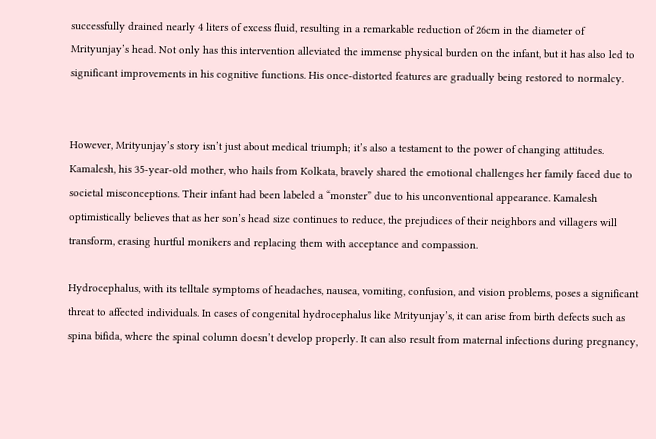successfully drained nearly 4 liters of excess fluid, resulting in a remarkable reduction of 26cm in the diameter of Mrityunjay’s head. Not only has this intervention alleviated the immense physical burden on the infant, but it has also led to significant improvements in his cognitive functions. His once-distorted features are gradually being restored to normalcy.


However, Mrityunjay’s story isn’t just about medical triumph; it’s also a testament to the power of changing attitudes. Kamalesh, his 35-year-old mother, who hails from Kolkata, bravely shared the emotional challenges her family faced due to societal misconceptions. Their infant had been labeled a “monster” due to his unconventional appearance. Kamalesh optimistically believes that as her son’s head size continues to reduce, the prejudices of their neighbors and villagers will transform, erasing hurtful monikers and replacing them with acceptance and compassion.

Hydrocephalus, with its telltale symptoms of headaches, nausea, vomiting, confusion, and vision problems, poses a significant threat to affected individuals. In cases of congenital hydrocephalus like Mrityunjay’s, it can arise from birth defects such as spina bifida, where the spinal column doesn’t develop properly. It can also result from maternal infections during pregnancy,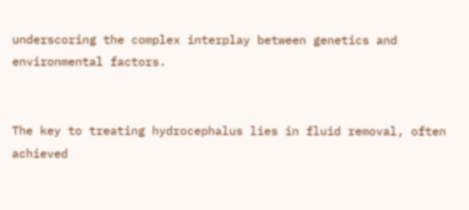underscoring the complex interplay between genetics and environmental factors.


The key to treating hydrocephalus lies in fluid removal, often achieved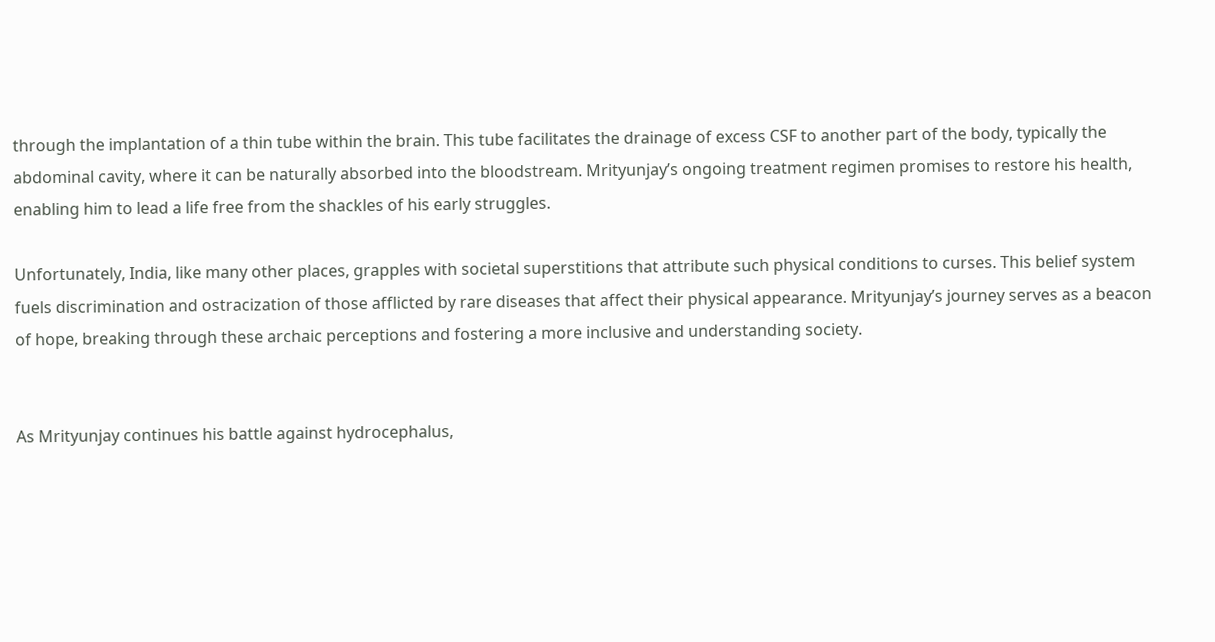through the implantation of a thin tube within the brain. This tube facilitates the drainage of excess CSF to another part of the body, typically the abdominal cavity, where it can be naturally absorbed into the bloodstream. Mrityunjay’s ongoing treatment regimen promises to restore his health, enabling him to lead a life free from the shackles of his early struggles.

Unfortunately, India, like many other places, grapples with societal superstitions that attribute such physical conditions to curses. This belief system fuels discrimination and ostracization of those afflicted by rare diseases that affect their physical appearance. Mrityunjay’s journey serves as a beacon of hope, breaking through these archaic perceptions and fostering a more inclusive and understanding society.


As Mrityunjay continues his battle against hydrocephalus,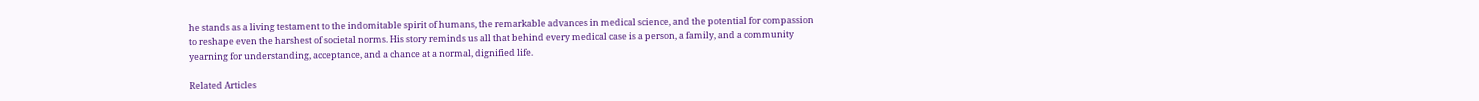he stands as a living testament to the indomitable spirit of humans, the remarkable advances in medical science, and the potential for compassion to reshape even the harshest of societal norms. His story reminds us all that behind every medical case is a person, a family, and a community yearning for understanding, acceptance, and a chance at a normal, dignified life.

Related Articles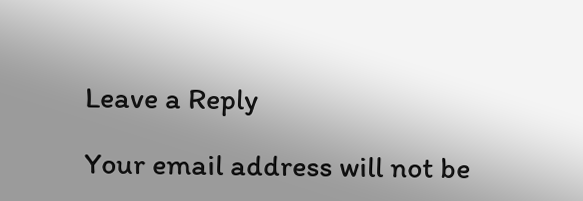Leave a Reply

Your email address will not be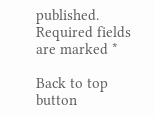published. Required fields are marked *

Back to top button